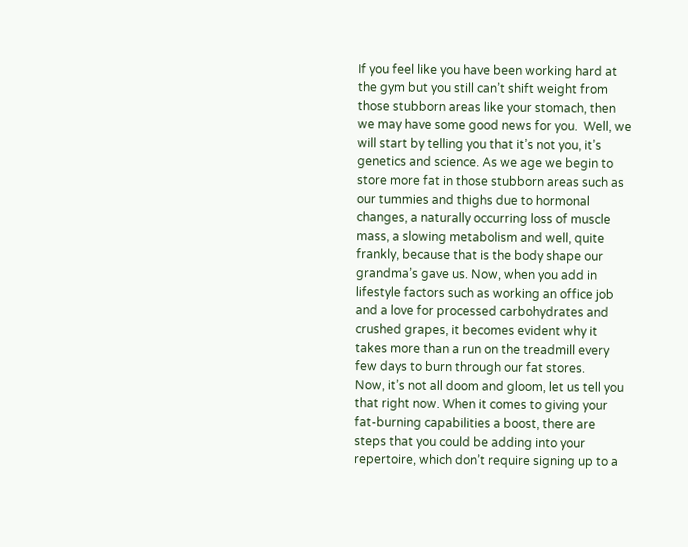If you feel like you have been working hard at the gym but you still can’t shift weight from those stubborn areas like your stomach, then we may have some good news for you.  Well, we will start by telling you that it’s not you, it’s genetics and science. As we age we begin to store more fat in those stubborn areas such as our tummies and thighs due to hormonal changes, a naturally occurring loss of muscle mass, a slowing metabolism and well, quite frankly, because that is the body shape our grandma’s gave us. Now, when you add in lifestyle factors such as working an office job and a love for processed carbohydrates and crushed grapes, it becomes evident why it takes more than a run on the treadmill every few days to burn through our fat stores.
Now, it’s not all doom and gloom, let us tell you that right now. When it comes to giving your fat-burning capabilities a boost, there are steps that you could be adding into your repertoire, which don’t require signing up to a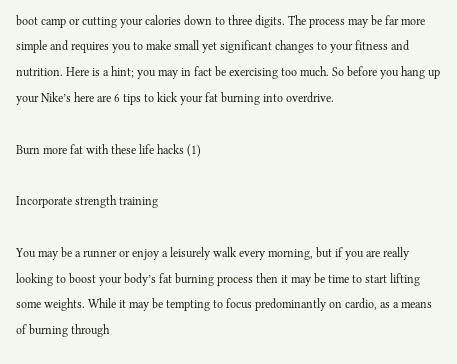boot camp or cutting your calories down to three digits. The process may be far more simple and requires you to make small yet significant changes to your fitness and nutrition. Here is a hint; you may in fact be exercising too much. So before you hang up your Nike’s here are 6 tips to kick your fat burning into overdrive.

Burn more fat with these life hacks (1)

Incorporate strength training

You may be a runner or enjoy a leisurely walk every morning, but if you are really looking to boost your body’s fat burning process then it may be time to start lifting some weights. While it may be tempting to focus predominantly on cardio, as a means of burning through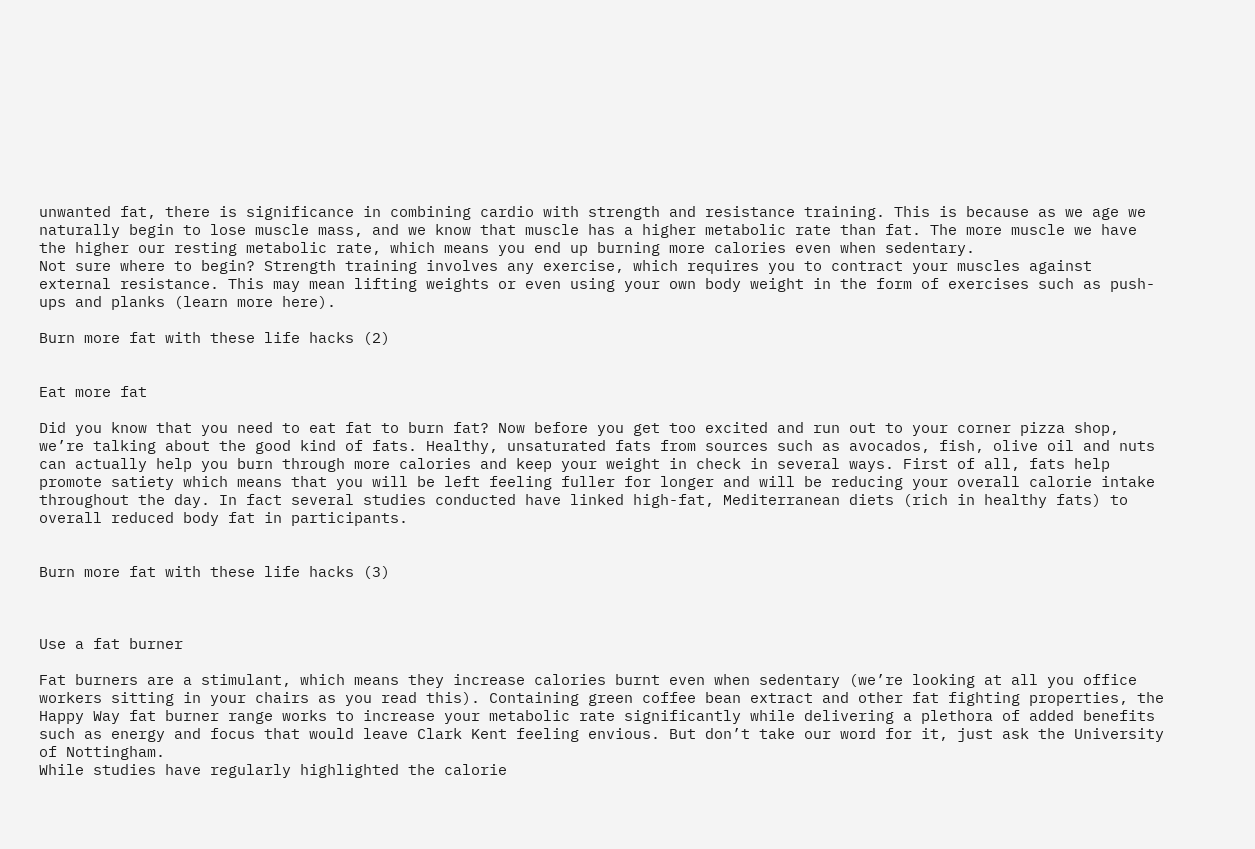unwanted fat, there is significance in combining cardio with strength and resistance training. This is because as we age we naturally begin to lose muscle mass, and we know that muscle has a higher metabolic rate than fat. The more muscle we have the higher our resting metabolic rate, which means you end up burning more calories even when sedentary.
Not sure where to begin? Strength training involves any exercise, which requires you to contract your muscles against external resistance. This may mean lifting weights or even using your own body weight in the form of exercises such as push-ups and planks (learn more here).

Burn more fat with these life hacks (2)


Eat more fat

Did you know that you need to eat fat to burn fat? Now before you get too excited and run out to your corner pizza shop, we’re talking about the good kind of fats. Healthy, unsaturated fats from sources such as avocados, fish, olive oil and nuts can actually help you burn through more calories and keep your weight in check in several ways. First of all, fats help promote satiety which means that you will be left feeling fuller for longer and will be reducing your overall calorie intake throughout the day. In fact several studies conducted have linked high-fat, Mediterranean diets (rich in healthy fats) to overall reduced body fat in participants.


Burn more fat with these life hacks (3)



Use a fat burner

Fat burners are a stimulant, which means they increase calories burnt even when sedentary (we’re looking at all you office workers sitting in your chairs as you read this). Containing green coffee bean extract and other fat fighting properties, the Happy Way fat burner range works to increase your metabolic rate significantly while delivering a plethora of added benefits such as energy and focus that would leave Clark Kent feeling envious. But don’t take our word for it, just ask the University of Nottingham.
While studies have regularly highlighted the calorie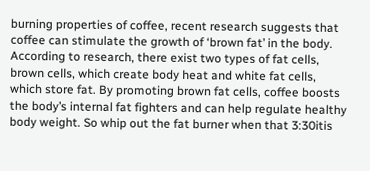burning properties of coffee, recent research suggests that coffee can stimulate the growth of ‘brown fat’ in the body. According to research, there exist two types of fat cells, brown cells, which create body heat and white fat cells, which store fat. By promoting brown fat cells, coffee boosts the body’s internal fat fighters and can help regulate healthy body weight. So whip out the fat burner when that 3:30itis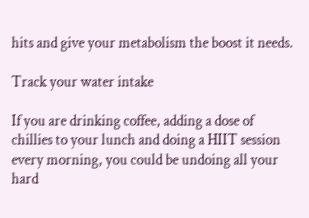hits and give your metabolism the boost it needs.

Track your water intake

If you are drinking coffee, adding a dose of chillies to your lunch and doing a HIIT session every morning, you could be undoing all your hard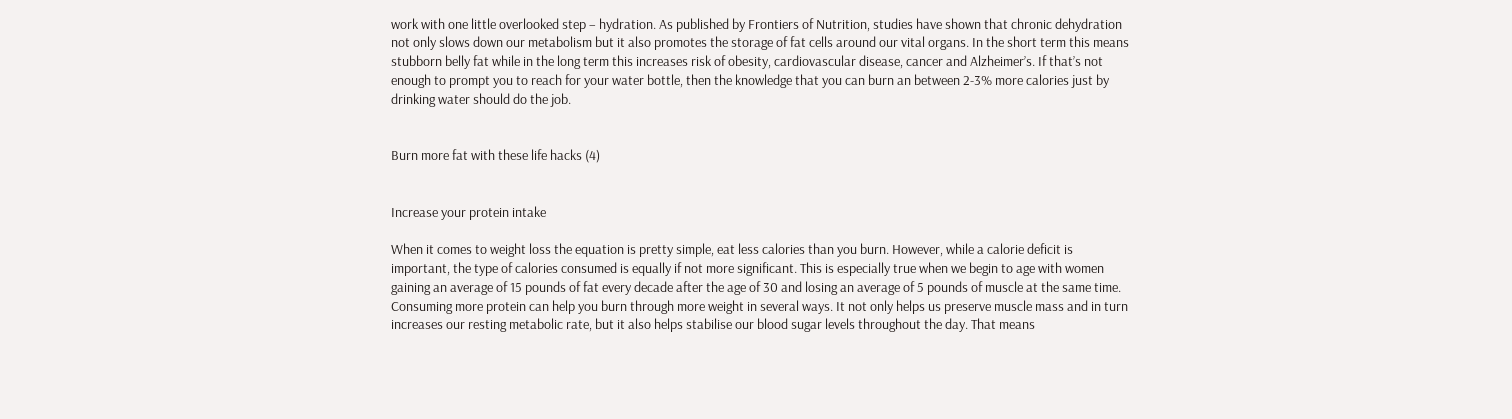work with one little overlooked step – hydration. As published by Frontiers of Nutrition, studies have shown that chronic dehydration not only slows down our metabolism but it also promotes the storage of fat cells around our vital organs. In the short term this means stubborn belly fat while in the long term this increases risk of obesity, cardiovascular disease, cancer and Alzheimer’s. If that’s not enough to prompt you to reach for your water bottle, then the knowledge that you can burn an between 2-3% more calories just by drinking water should do the job.


Burn more fat with these life hacks (4)


Increase your protein intake

When it comes to weight loss the equation is pretty simple, eat less calories than you burn. However, while a calorie deficit is important, the type of calories consumed is equally if not more significant. This is especially true when we begin to age with women gaining an average of 15 pounds of fat every decade after the age of 30 and losing an average of 5 pounds of muscle at the same time. Consuming more protein can help you burn through more weight in several ways. It not only helps us preserve muscle mass and in turn increases our resting metabolic rate, but it also helps stabilise our blood sugar levels throughout the day. That means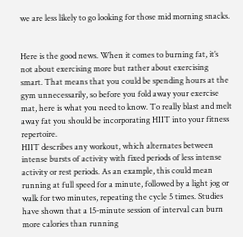we are less likely to go looking for those mid morning snacks.


Here is the good news. When it comes to burning fat, it’s not about exercising more but rather about exercising smart. That means that you could be spending hours at the gym unnecessarily, so before you fold away your exercise mat, here is what you need to know. To really blast and melt away fat you should be incorporating HIIT into your fitness repertoire.
HIIT describes any workout, which alternates between intense bursts of activity with fixed periods of less intense activity or rest periods. As an example, this could mean running at full speed for a minute, followed by a light jog or walk for two minutes, repeating the cycle 5 times. Studies have shown that a 15-minute session of interval can burn more calories than running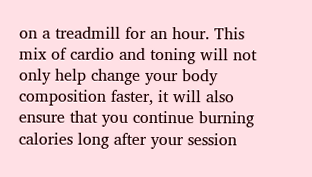on a treadmill for an hour. This mix of cardio and toning will not only help change your body composition faster, it will also ensure that you continue burning calories long after your session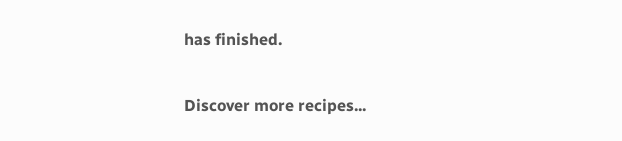has finished.

Discover more recipes...